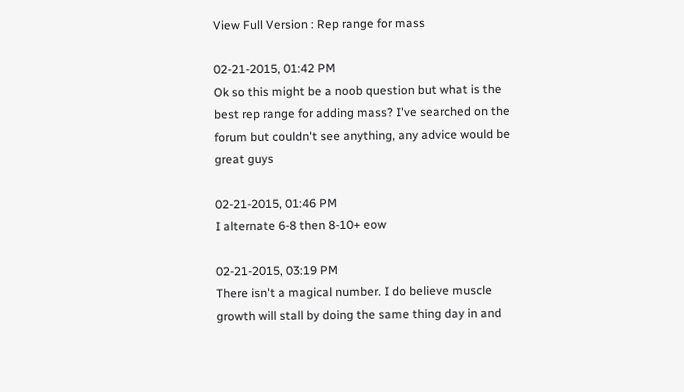View Full Version : Rep range for mass

02-21-2015, 01:42 PM
Ok so this might be a noob question but what is the best rep range for adding mass? I've searched on the forum but couldn't see anything, any advice would be great guys

02-21-2015, 01:46 PM
I alternate 6-8 then 8-10+ eow

02-21-2015, 03:19 PM
There isn't a magical number. I do believe muscle growth will stall by doing the same thing day in and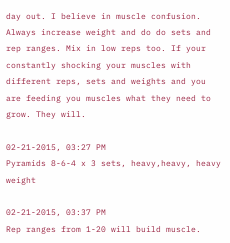day out. I believe in muscle confusion. Always increase weight and do do sets and rep ranges. Mix in low reps too. If your constantly shocking your muscles with different reps, sets and weights and you are feeding you muscles what they need to grow. They will.

02-21-2015, 03:27 PM
Pyramids 8-6-4 x 3 sets, heavy,heavy, heavy weight

02-21-2015, 03:37 PM
Rep ranges from 1-20 will build muscle.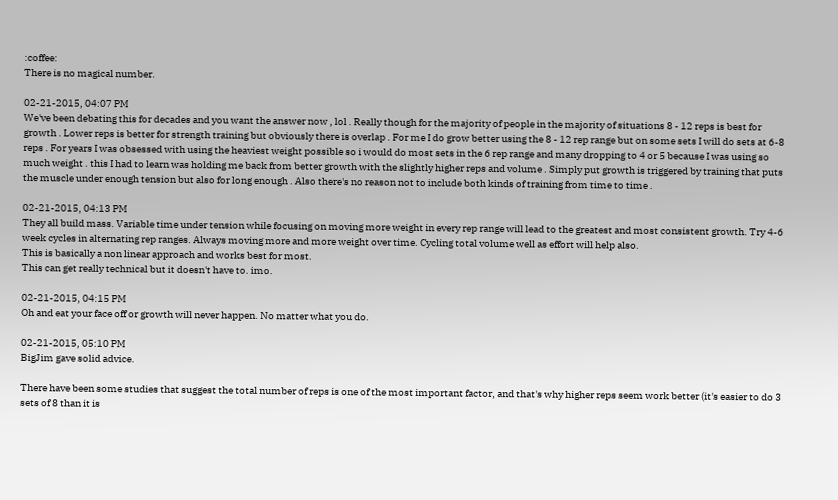:coffee:
There is no magical number.

02-21-2015, 04:07 PM
We've been debating this for decades and you want the answer now , lol . Really though for the majority of people in the majority of situations 8 - 12 reps is best for growth . Lower reps is better for strength training but obviously there is overlap . For me I do grow better using the 8 - 12 rep range but on some sets I will do sets at 6-8 reps . For years I was obsessed with using the heaviest weight possible so i would do most sets in the 6 rep range and many dropping to 4 or 5 because I was using so much weight . this I had to learn was holding me back from better growth with the slightly higher reps and volume . Simply put growth is triggered by training that puts the muscle under enough tension but also for long enough . Also there's no reason not to include both kinds of training from time to time .

02-21-2015, 04:13 PM
They all build mass. Variable time under tension while focusing on moving more weight in every rep range will lead to the greatest and most consistent growth. Try 4-6 week cycles in alternating rep ranges. Always moving more and more weight over time. Cycling total volume well as effort will help also.
This is basically a non linear approach and works best for most.
This can get really technical but it doesn't have to. imo.

02-21-2015, 04:15 PM
Oh and eat your face off or growth will never happen. No matter what you do.

02-21-2015, 05:10 PM
BigJim gave solid advice.

There have been some studies that suggest the total number of reps is one of the most important factor, and that's why higher reps seem work better (it's easier to do 3 sets of 8 than it is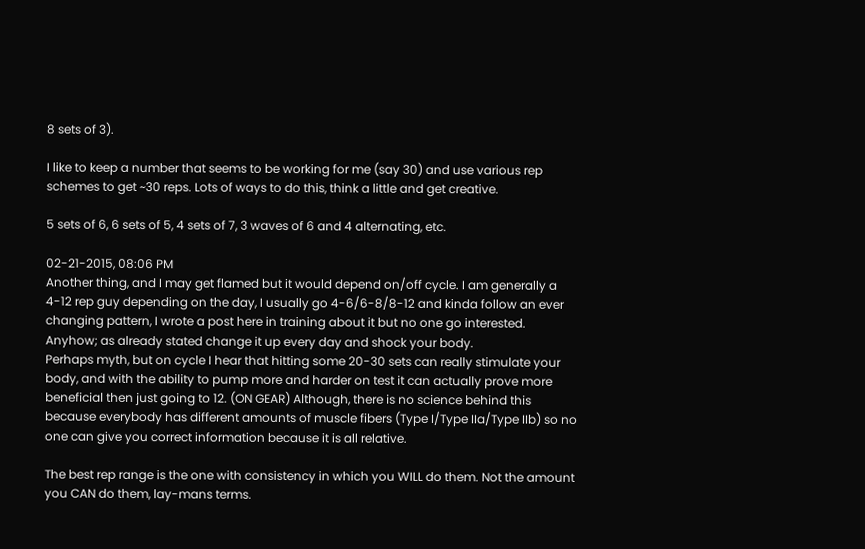8 sets of 3).

I like to keep a number that seems to be working for me (say 30) and use various rep schemes to get ~30 reps. Lots of ways to do this, think a little and get creative.

5 sets of 6, 6 sets of 5, 4 sets of 7, 3 waves of 6 and 4 alternating, etc.

02-21-2015, 08:06 PM
Another thing, and I may get flamed but it would depend on/off cycle. I am generally a 4-12 rep guy depending on the day, I usually go 4-6/6-8/8-12 and kinda follow an ever changing pattern, I wrote a post here in training about it but no one go interested. Anyhow; as already stated change it up every day and shock your body.
Perhaps myth, but on cycle I hear that hitting some 20-30 sets can really stimulate your body, and with the ability to pump more and harder on test it can actually prove more beneficial then just going to 12. (ON GEAR) Although, there is no science behind this because everybody has different amounts of muscle fibers (Type I/Type IIa/Type IIb) so no one can give you correct information because it is all relative.

The best rep range is the one with consistency in which you WILL do them. Not the amount you CAN do them, lay-mans terms.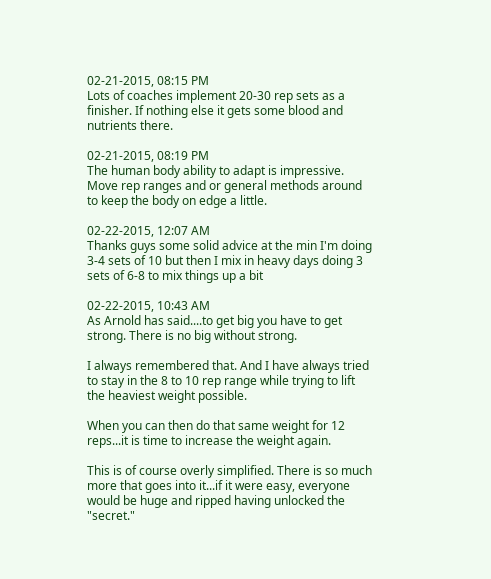02-21-2015, 08:15 PM
Lots of coaches implement 20-30 rep sets as a finisher. If nothing else it gets some blood and nutrients there.

02-21-2015, 08:19 PM
The human body ability to adapt is impressive. Move rep ranges and or general methods around to keep the body on edge a little.

02-22-2015, 12:07 AM
Thanks guys some solid advice at the min I'm doing 3-4 sets of 10 but then I mix in heavy days doing 3 sets of 6-8 to mix things up a bit

02-22-2015, 10:43 AM
As Arnold has said....to get big you have to get strong. There is no big without strong.

I always remembered that. And I have always tried to stay in the 8 to 10 rep range while trying to lift the heaviest weight possible.

When you can then do that same weight for 12 reps...it is time to increase the weight again.

This is of course overly simplified. There is so much more that goes into it...if it were easy, everyone would be huge and ripped having unlocked the "secret."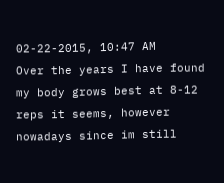02-22-2015, 10:47 AM
Over the years I have found my body grows best at 8-12 reps it seems, however nowadays since im still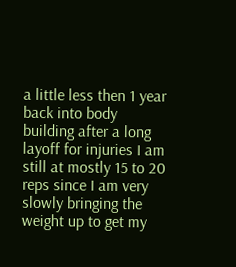a little less then 1 year back into body building after a long layoff for injuries I am still at mostly 15 to 20 reps since I am very slowly bringing the weight up to get my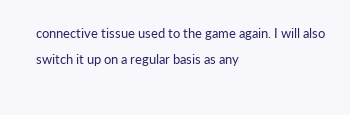connective tissue used to the game again. I will also switch it up on a regular basis as any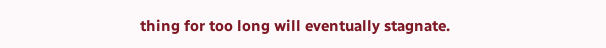thing for too long will eventually stagnate.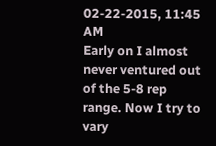02-22-2015, 11:45 AM
Early on I almost never ventured out of the 5-8 rep range. Now I try to vary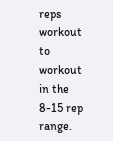reps workout to workout in the 8-15 rep range.